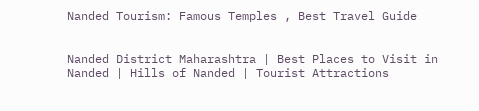Nanded Tourism: Famous Temples , Best Travel Guide


Nanded District Maharashtra | Best Places to Visit in Nanded | Hills of Nanded | Tourist Attractions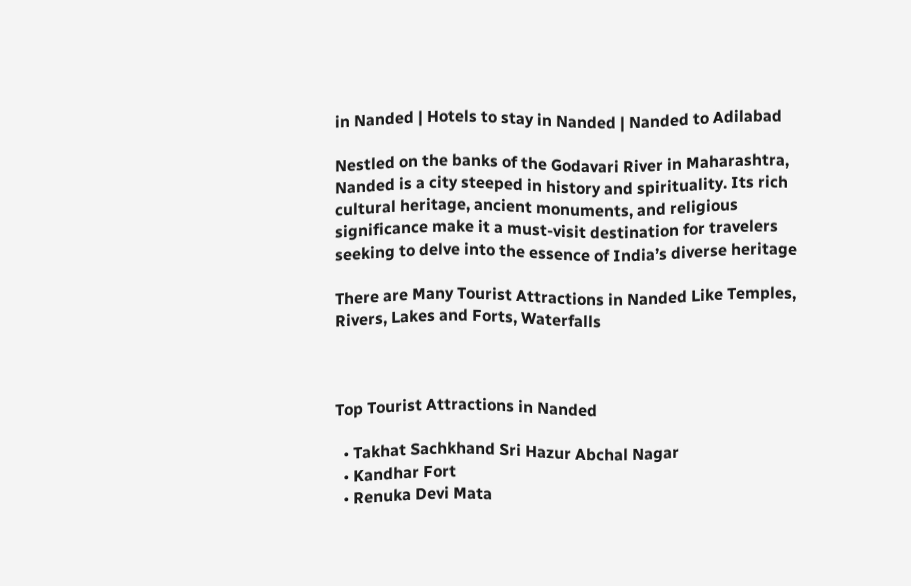in Nanded | Hotels to stay in Nanded | Nanded to Adilabad

Nestled on the banks of the Godavari River in Maharashtra, Nanded is a city steeped in history and spirituality. Its rich cultural heritage, ancient monuments, and religious significance make it a must-visit destination for travelers seeking to delve into the essence of India’s diverse heritage

There are Many Tourist Attractions in Nanded Like Temples, Rivers, Lakes and Forts, Waterfalls



Top Tourist Attractions in Nanded

  • Takhat Sachkhand Sri Hazur Abchal Nagar
  • Kandhar Fort
  • Renuka Devi Mata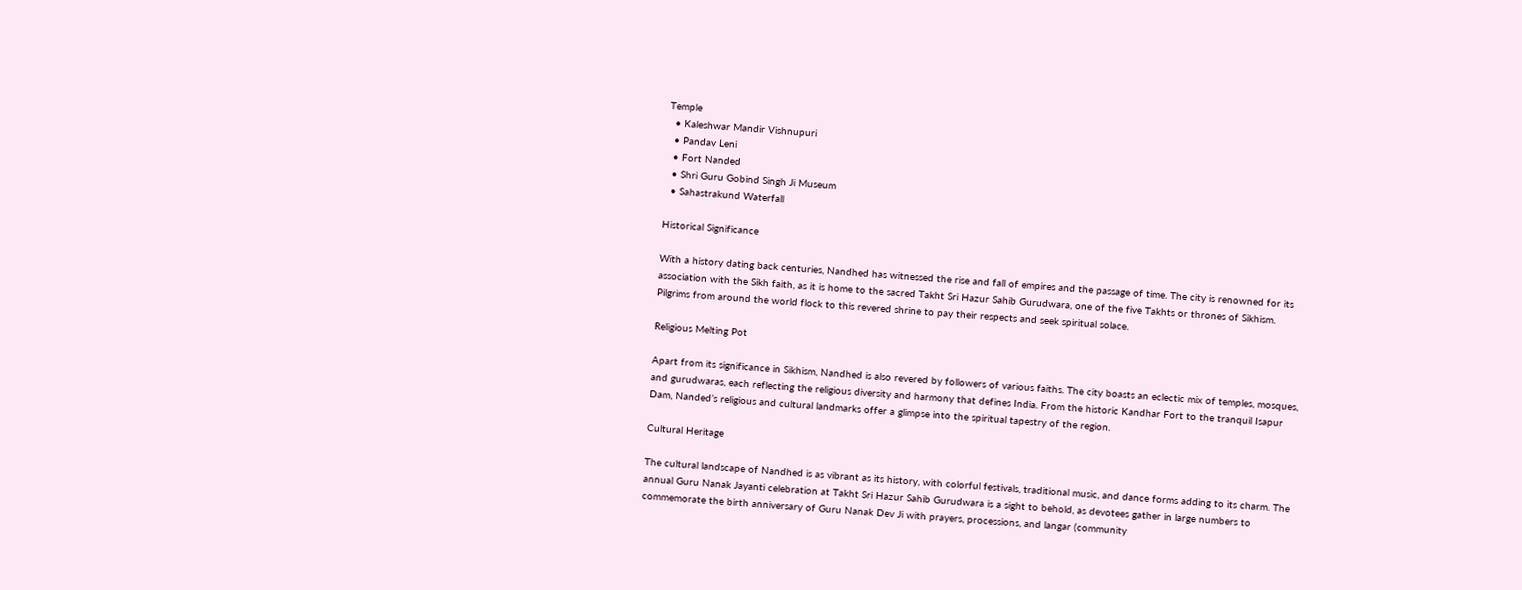Temple
  • Kaleshwar Mandir Vishnupuri
  • Pandav Leni
  • Fort Nanded
  • Shri Guru Gobind Singh Ji Museum
  • Sahastrakund Waterfall

Historical Significance

With a history dating back centuries, Nandhed has witnessed the rise and fall of empires and the passage of time. The city is renowned for its association with the Sikh faith, as it is home to the sacred Takht Sri Hazur Sahib Gurudwara, one of the five Takhts or thrones of Sikhism. Pilgrims from around the world flock to this revered shrine to pay their respects and seek spiritual solace.

Religious Melting Pot

Apart from its significance in Sikhism, Nandhed is also revered by followers of various faiths. The city boasts an eclectic mix of temples, mosques, and gurudwaras, each reflecting the religious diversity and harmony that defines India. From the historic Kandhar Fort to the tranquil Isapur Dam, Nanded’s religious and cultural landmarks offer a glimpse into the spiritual tapestry of the region.

Cultural Heritage

The cultural landscape of Nandhed is as vibrant as its history, with colorful festivals, traditional music, and dance forms adding to its charm. The annual Guru Nanak Jayanti celebration at Takht Sri Hazur Sahib Gurudwara is a sight to behold, as devotees gather in large numbers to commemorate the birth anniversary of Guru Nanak Dev Ji with prayers, processions, and langar (community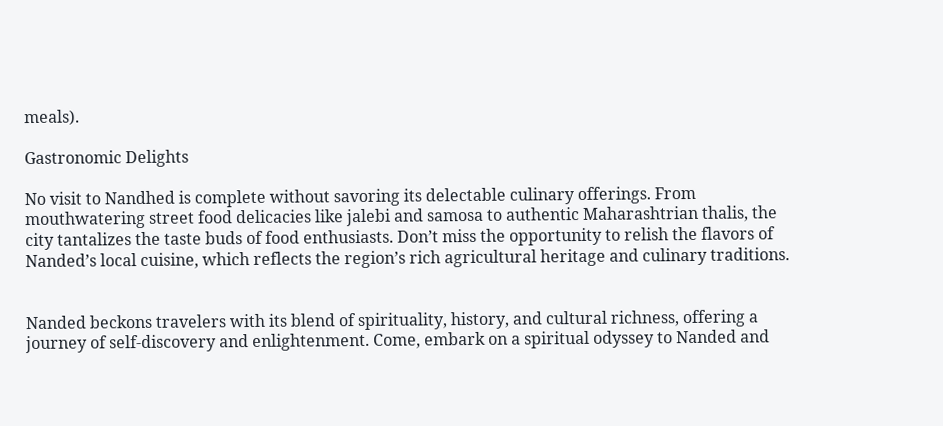meals).

Gastronomic Delights

No visit to Nandhed is complete without savoring its delectable culinary offerings. From mouthwatering street food delicacies like jalebi and samosa to authentic Maharashtrian thalis, the city tantalizes the taste buds of food enthusiasts. Don’t miss the opportunity to relish the flavors of Nanded’s local cuisine, which reflects the region’s rich agricultural heritage and culinary traditions.


Nanded beckons travelers with its blend of spirituality, history, and cultural richness, offering a journey of self-discovery and enlightenment. Come, embark on a spiritual odyssey to Nanded and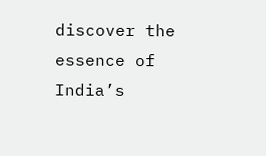discover the essence of India’s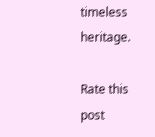timeless heritage.

Rate this post